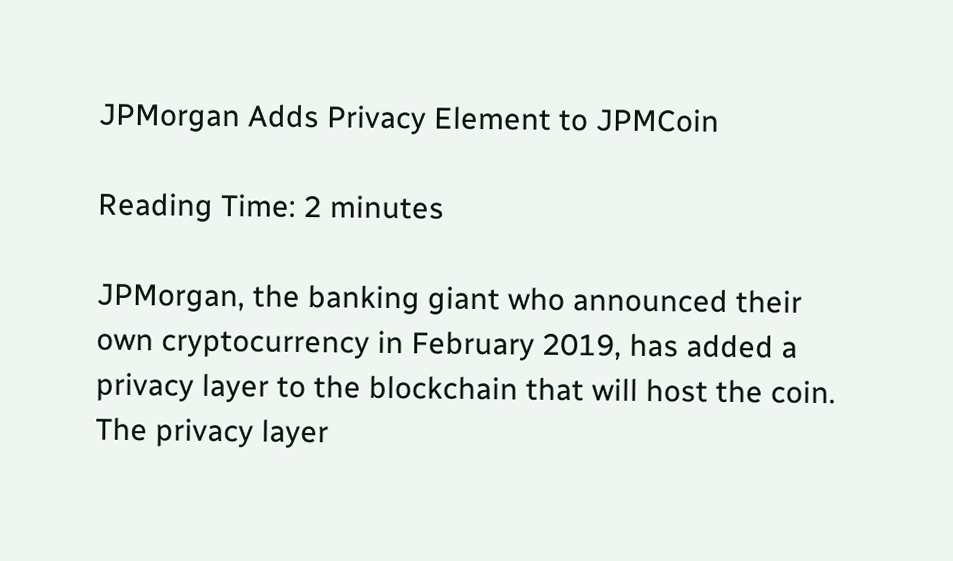JPMorgan Adds Privacy Element to JPMCoin

Reading Time: 2 minutes

JPMorgan, the banking giant who announced their own cryptocurrency in February 2019, has added a privacy layer to the blockchain that will host the coin. The privacy layer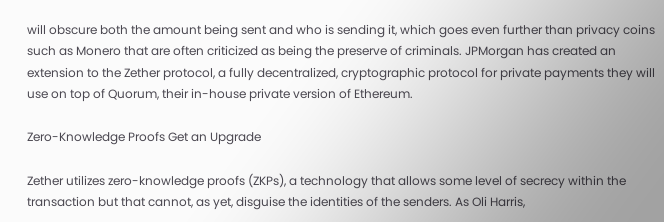will obscure both the amount being sent and who is sending it, which goes even further than privacy coins such as Monero that are often criticized as being the preserve of criminals. JPMorgan has created an extension to the Zether protocol, a fully decentralized, cryptographic protocol for private payments they will use on top of Quorum, their in-house private version of Ethereum.

Zero-Knowledge Proofs Get an Upgrade

Zether utilizes zero-knowledge proofs (ZKPs), a technology that allows some level of secrecy within the transaction but that cannot, as yet, disguise the identities of the senders. As Oli Harris,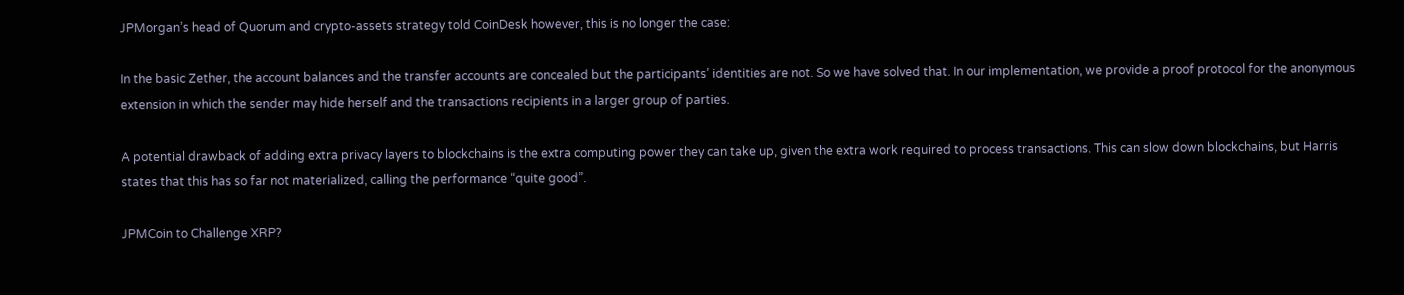JPMorgan’s head of Quorum and crypto-assets strategy told CoinDesk however, this is no longer the case:

In the basic Zether, the account balances and the transfer accounts are concealed but the participants’ identities are not. So we have solved that. In our implementation, we provide a proof protocol for the anonymous extension in which the sender may hide herself and the transactions recipients in a larger group of parties.

A potential drawback of adding extra privacy layers to blockchains is the extra computing power they can take up, given the extra work required to process transactions. This can slow down blockchains, but Harris states that this has so far not materialized, calling the performance “quite good”.

JPMCoin to Challenge XRP?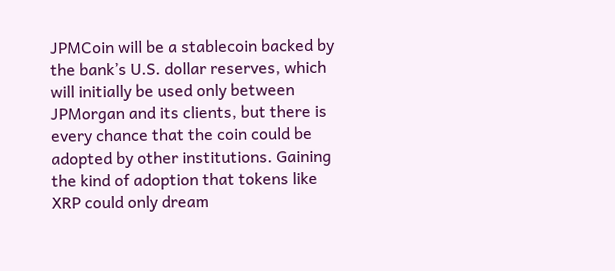JPMCoin will be a stablecoin backed by the bank’s U.S. dollar reserves, which will initially be used only between JPMorgan and its clients, but there is every chance that the coin could be adopted by other institutions. Gaining the kind of adoption that tokens like XRP could only dream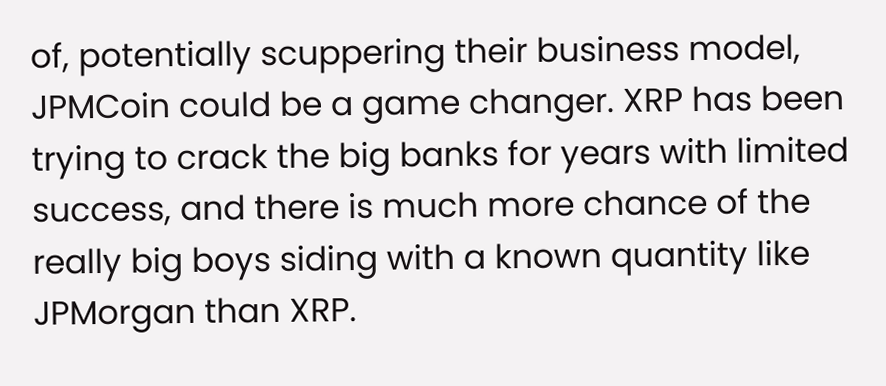of, potentially scuppering their business model, JPMCoin could be a game changer. XRP has been trying to crack the big banks for years with limited success, and there is much more chance of the really big boys siding with a known quantity like JPMorgan than XRP.